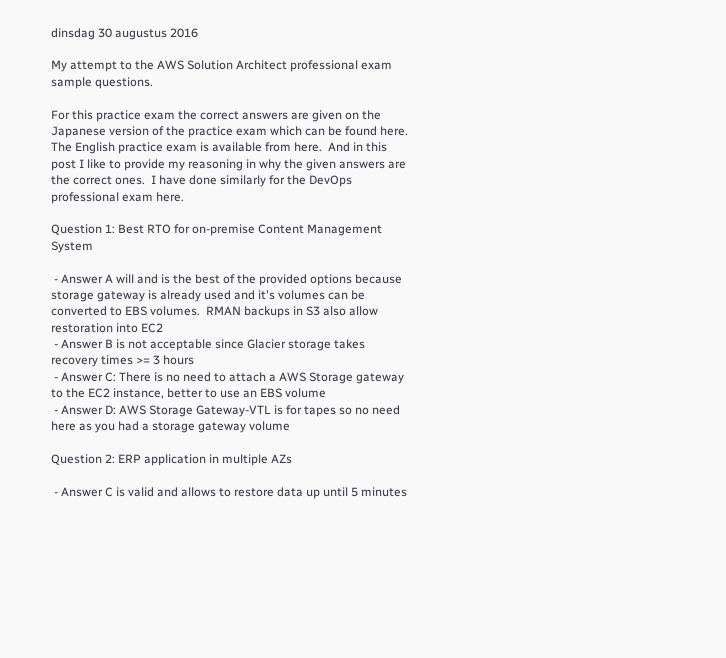dinsdag 30 augustus 2016

My attempt to the AWS Solution Architect professional exam sample questions.

For this practice exam the correct answers are given on the Japanese version of the practice exam which can be found here.  The English practice exam is available from here.  And in this post I like to provide my reasoning in why the given answers are the correct ones.  I have done similarly for the DevOps professional exam here.

Question 1: Best RTO for on-premise Content Management System

 - Answer A will and is the best of the provided options because storage gateway is already used and it's volumes can be converted to EBS volumes.  RMAN backups in S3 also allow restoration into EC2
 - Answer B is not acceptable since Glacier storage takes recovery times >= 3 hours
 - Answer C: There is no need to attach a AWS Storage gateway to the EC2 instance, better to use an EBS volume
 - Answer D: AWS Storage Gateway-VTL is for tapes so no need here as you had a storage gateway volume

Question 2: ERP application in multiple AZs

 - Answer C is valid and allows to restore data up until 5 minutes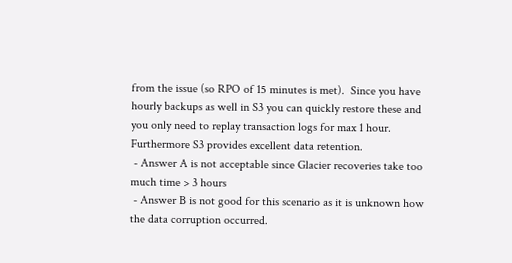from the issue (so RPO of 15 minutes is met).  Since you have hourly backups as well in S3 you can quickly restore these and you only need to replay transaction logs for max 1 hour. Furthermore S3 provides excellent data retention.
 - Answer A is not acceptable since Glacier recoveries take too much time > 3 hours
 - Answer B is not good for this scenario as it is unknown how the data corruption occurred.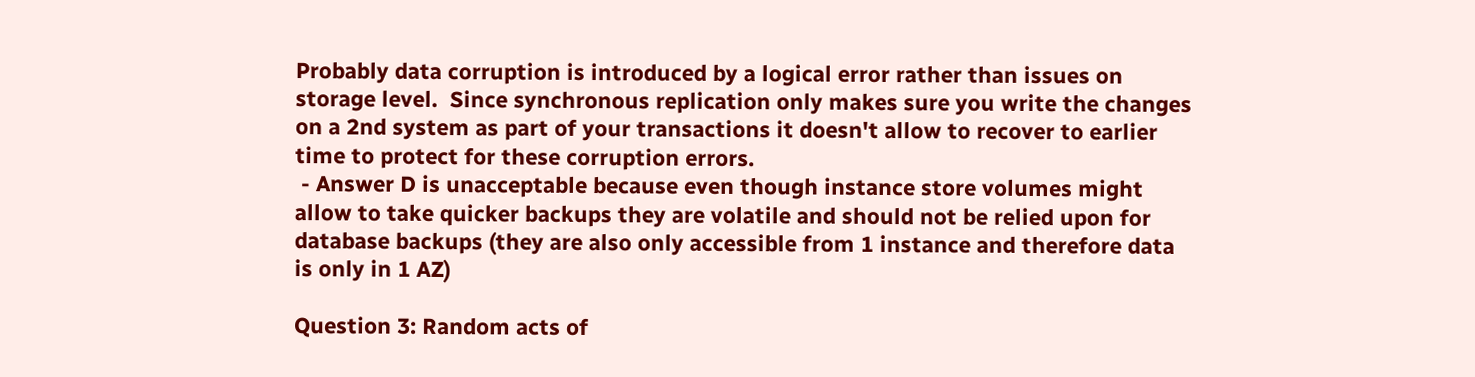Probably data corruption is introduced by a logical error rather than issues on storage level.  Since synchronous replication only makes sure you write the changes on a 2nd system as part of your transactions it doesn't allow to recover to earlier time to protect for these corruption errors.
 - Answer D is unacceptable because even though instance store volumes might allow to take quicker backups they are volatile and should not be relied upon for database backups (they are also only accessible from 1 instance and therefore data is only in 1 AZ)

Question 3: Random acts of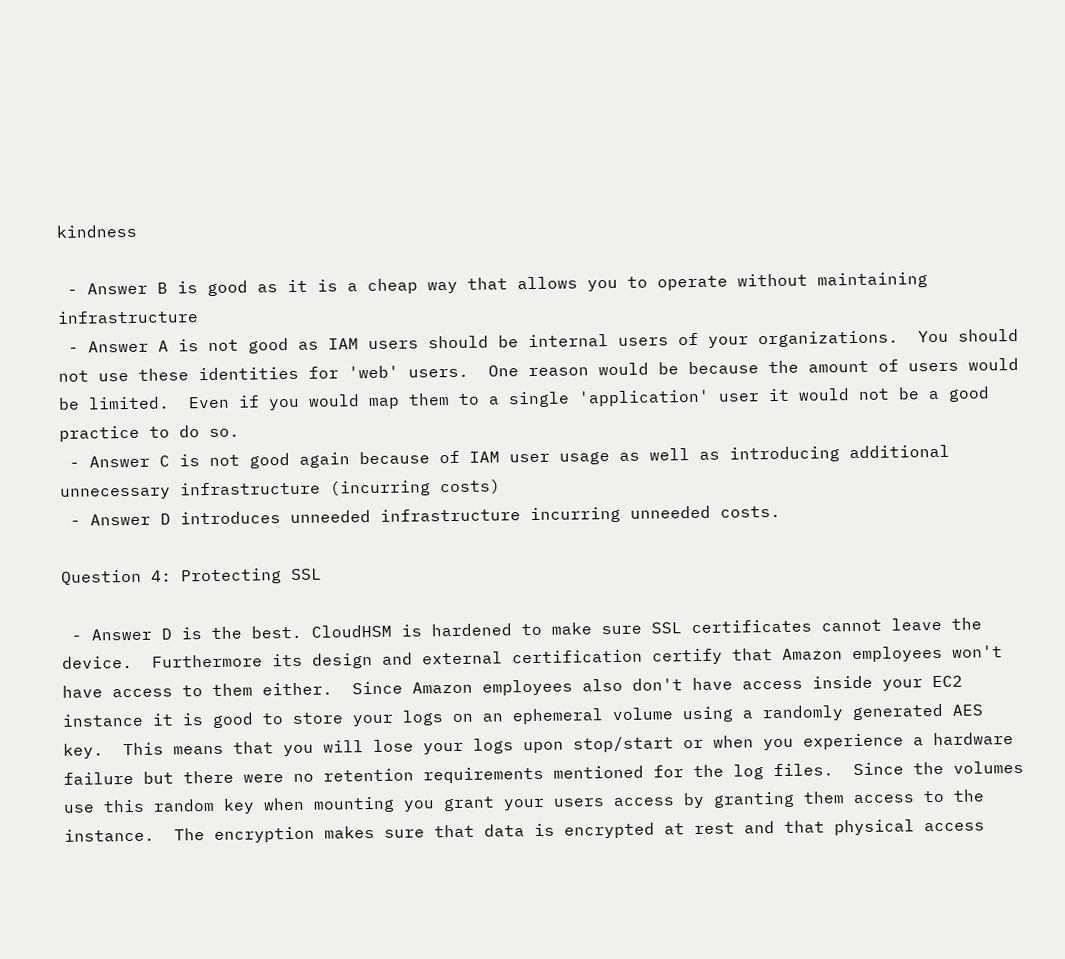kindness

 - Answer B is good as it is a cheap way that allows you to operate without maintaining infrastructure
 - Answer A is not good as IAM users should be internal users of your organizations.  You should not use these identities for 'web' users.  One reason would be because the amount of users would be limited.  Even if you would map them to a single 'application' user it would not be a good practice to do so.
 - Answer C is not good again because of IAM user usage as well as introducing additional unnecessary infrastructure (incurring costs)
 - Answer D introduces unneeded infrastructure incurring unneeded costs.

Question 4: Protecting SSL

 - Answer D is the best. CloudHSM is hardened to make sure SSL certificates cannot leave the device.  Furthermore its design and external certification certify that Amazon employees won't have access to them either.  Since Amazon employees also don't have access inside your EC2 instance it is good to store your logs on an ephemeral volume using a randomly generated AES key.  This means that you will lose your logs upon stop/start or when you experience a hardware failure but there were no retention requirements mentioned for the log files.  Since the volumes use this random key when mounting you grant your users access by granting them access to the instance.  The encryption makes sure that data is encrypted at rest and that physical access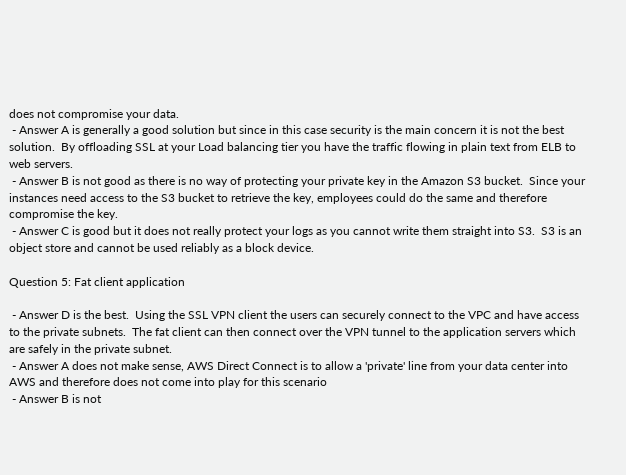does not compromise your data.
 - Answer A is generally a good solution but since in this case security is the main concern it is not the best solution.  By offloading SSL at your Load balancing tier you have the traffic flowing in plain text from ELB to web servers.
 - Answer B is not good as there is no way of protecting your private key in the Amazon S3 bucket.  Since your instances need access to the S3 bucket to retrieve the key, employees could do the same and therefore compromise the key.
 - Answer C is good but it does not really protect your logs as you cannot write them straight into S3.  S3 is an object store and cannot be used reliably as a block device.

Question 5: Fat client application

 - Answer D is the best.  Using the SSL VPN client the users can securely connect to the VPC and have access to the private subnets.  The fat client can then connect over the VPN tunnel to the application servers which are safely in the private subnet.
 - Answer A does not make sense, AWS Direct Connect is to allow a 'private' line from your data center into AWS and therefore does not come into play for this scenario
 - Answer B is not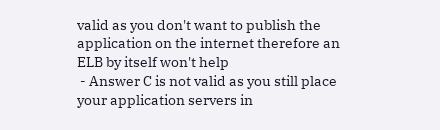valid as you don't want to publish the application on the internet therefore an ELB by itself won't help
 - Answer C is not valid as you still place your application servers in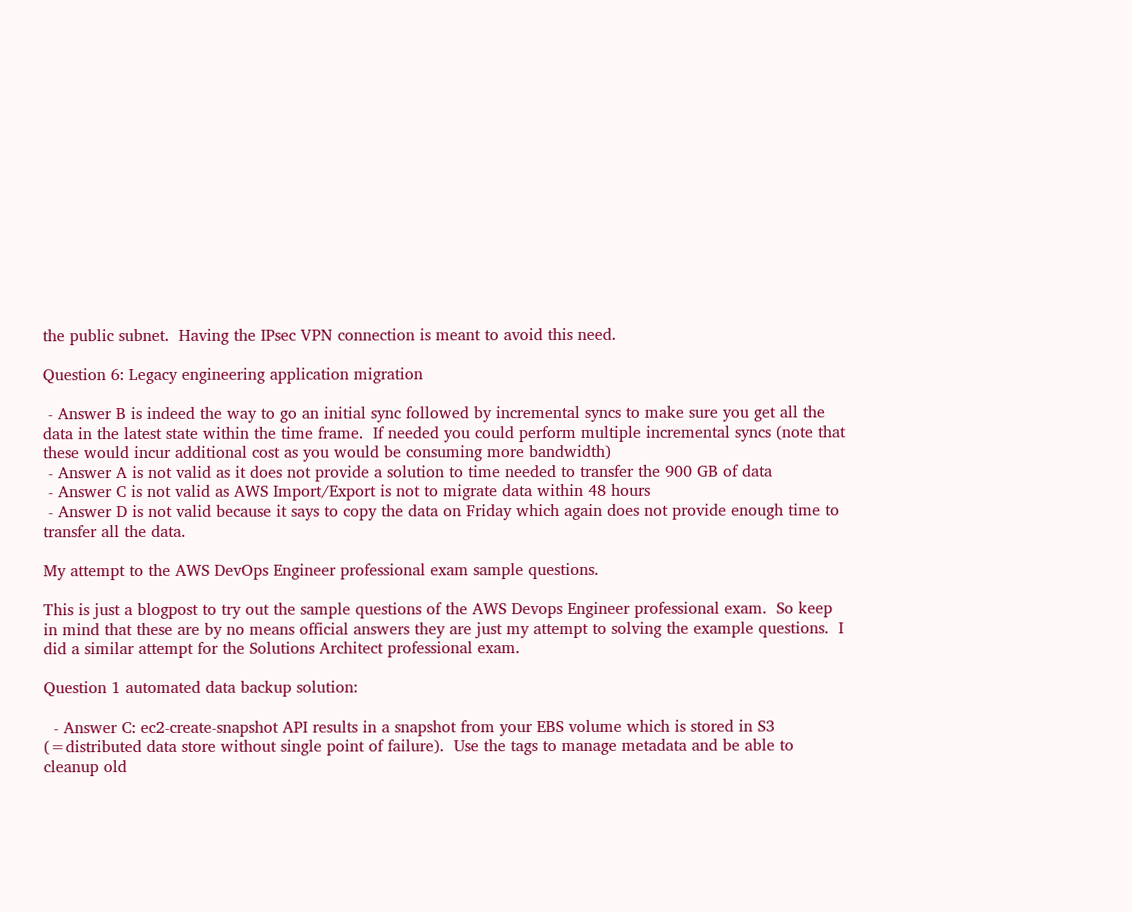the public subnet.  Having the IPsec VPN connection is meant to avoid this need.

Question 6: Legacy engineering application migration

 - Answer B is indeed the way to go an initial sync followed by incremental syncs to make sure you get all the data in the latest state within the time frame.  If needed you could perform multiple incremental syncs (note that these would incur additional cost as you would be consuming more bandwidth)
 - Answer A is not valid as it does not provide a solution to time needed to transfer the 900 GB of data
 - Answer C is not valid as AWS Import/Export is not to migrate data within 48 hours
 - Answer D is not valid because it says to copy the data on Friday which again does not provide enough time to transfer all the data.

My attempt to the AWS DevOps Engineer professional exam sample questions.

This is just a blogpost to try out the sample questions of the AWS Devops Engineer professional exam.  So keep in mind that these are by no means official answers they are just my attempt to solving the example questions.  I did a similar attempt for the Solutions Architect professional exam.

Question 1 automated data backup solution:

  - Answer C: ec2-create-snapshot API results in a snapshot from your EBS volume which is stored in S3 (=distributed data store without single point of failure).  Use the tags to manage metadata and be able to cleanup old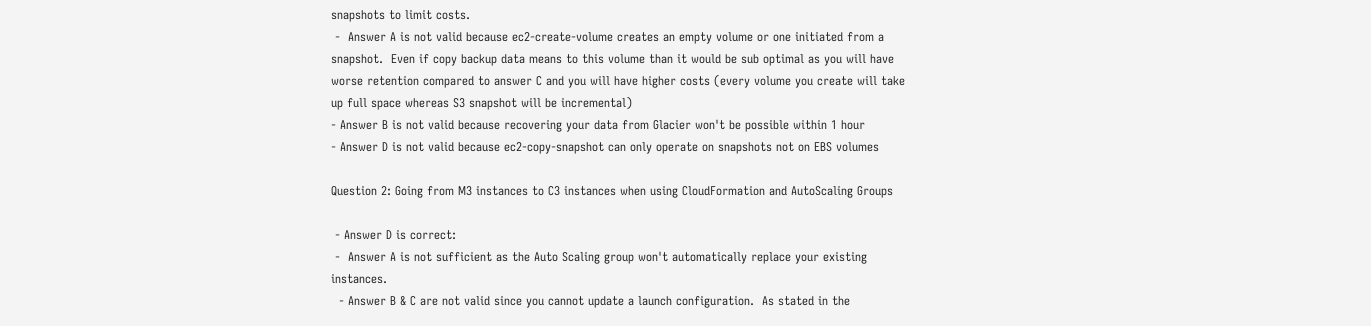snapshots to limit costs.
 -  Answer A is not valid because ec2-create-volume creates an empty volume or one initiated from a snapshot.  Even if copy backup data means to this volume than it would be sub optimal as you will have worse retention compared to answer C and you will have higher costs (every volume you create will take up full space whereas S3 snapshot will be incremental)
- Answer B is not valid because recovering your data from Glacier won't be possible within 1 hour
- Answer D is not valid because ec2-copy-snapshot can only operate on snapshots not on EBS volumes

Question 2: Going from M3 instances to C3 instances when using CloudFormation and AutoScaling Groups

 - Answer D is correct:
 -  Answer A is not sufficient as the Auto Scaling group won't automatically replace your existing instances.
  - Answer B & C are not valid since you cannot update a launch configuration.  As stated in the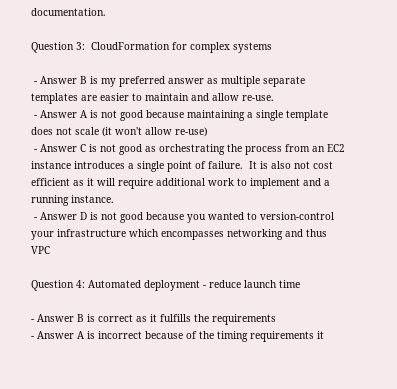documentation.

Question 3:  CloudFormation for complex systems

 - Answer B is my preferred answer as multiple separate templates are easier to maintain and allow re-use.
 - Answer A is not good because maintaining a single template does not scale (it won't allow re-use)
 - Answer C is not good as orchestrating the process from an EC2 instance introduces a single point of failure.  It is also not cost efficient as it will require additional work to implement and a running instance.
 - Answer D is not good because you wanted to version-control your infrastructure which encompasses networking and thus VPC

Question 4: Automated deployment - reduce launch time

- Answer B is correct as it fulfills the requirements
- Answer A is incorrect because of the timing requirements it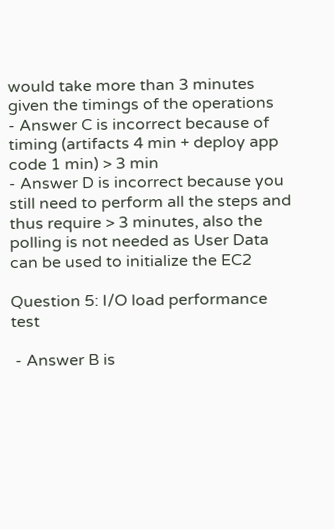would take more than 3 minutes given the timings of the operations
- Answer C is incorrect because of timing (artifacts 4 min + deploy app code 1 min) > 3 min
- Answer D is incorrect because you still need to perform all the steps and thus require > 3 minutes, also the polling is not needed as User Data can be used to initialize the EC2

Question 5: I/O load performance test

 - Answer B is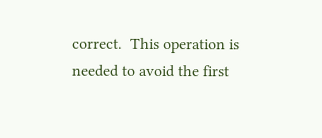correct.  This operation is needed to avoid the first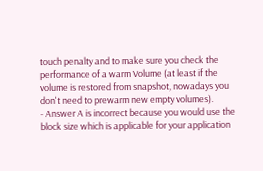touch penalty and to make sure you check the performance of a warm Volume (at least if the volume is restored from snapshot, nowadays you don't need to prewarm new empty volumes).
- Answer A is incorrect because you would use the block size which is applicable for your application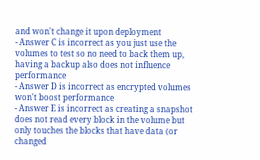and won't change it upon deployment
- Answer C is incorrect as you just use the volumes to test so no need to back them up, having a backup also does not influence performance
- Answer D is incorrect as encrypted volumes won't boost performance
- Answer E is incorrect as creating a snapshot does not read every block in the volume but only touches the blocks that have data (or changed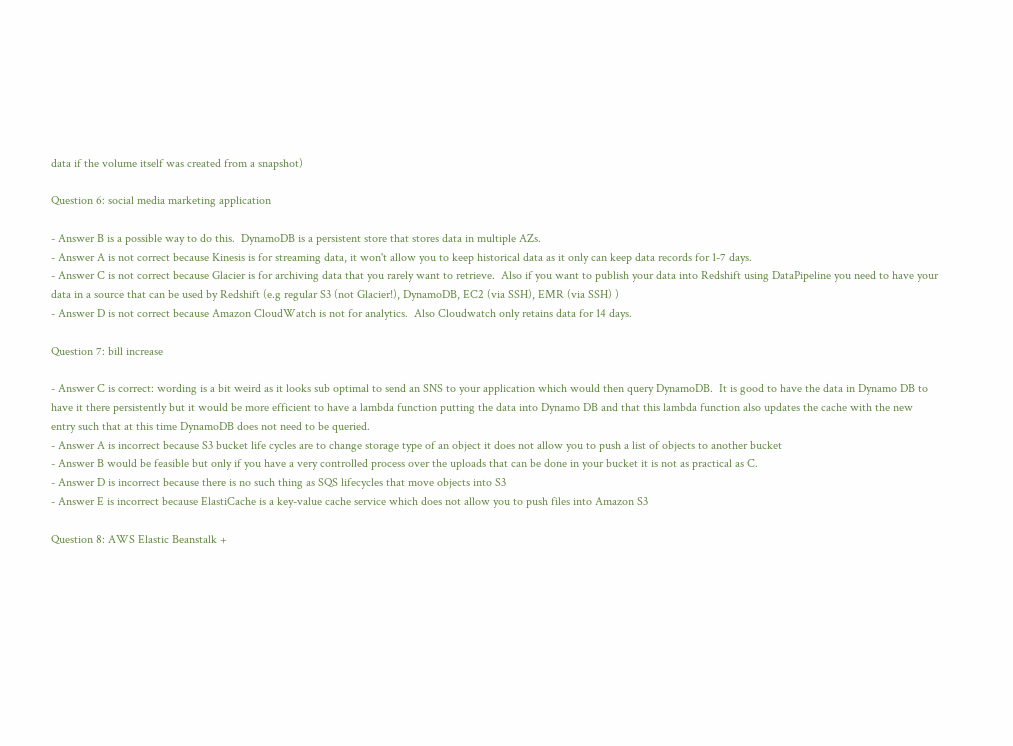data if the volume itself was created from a snapshot)

Question 6: social media marketing application

- Answer B is a possible way to do this.  DynamoDB is a persistent store that stores data in multiple AZs.
- Answer A is not correct because Kinesis is for streaming data, it won't allow you to keep historical data as it only can keep data records for 1-7 days.
- Answer C is not correct because Glacier is for archiving data that you rarely want to retrieve.  Also if you want to publish your data into Redshift using DataPipeline you need to have your data in a source that can be used by Redshift (e.g regular S3 (not Glacier!), DynamoDB, EC2 (via SSH), EMR (via SSH) )
- Answer D is not correct because Amazon CloudWatch is not for analytics.  Also Cloudwatch only retains data for 14 days.

Question 7: bill increase

- Answer C is correct: wording is a bit weird as it looks sub optimal to send an SNS to your application which would then query DynamoDB.  It is good to have the data in Dynamo DB to have it there persistently but it would be more efficient to have a lambda function putting the data into Dynamo DB and that this lambda function also updates the cache with the new entry such that at this time DynamoDB does not need to be queried.
- Answer A is incorrect because S3 bucket life cycles are to change storage type of an object it does not allow you to push a list of objects to another bucket
- Answer B would be feasible but only if you have a very controlled process over the uploads that can be done in your bucket it is not as practical as C.
- Answer D is incorrect because there is no such thing as SQS lifecycles that move objects into S3
- Answer E is incorrect because ElastiCache is a key-value cache service which does not allow you to push files into Amazon S3

Question 8: AWS Elastic Beanstalk +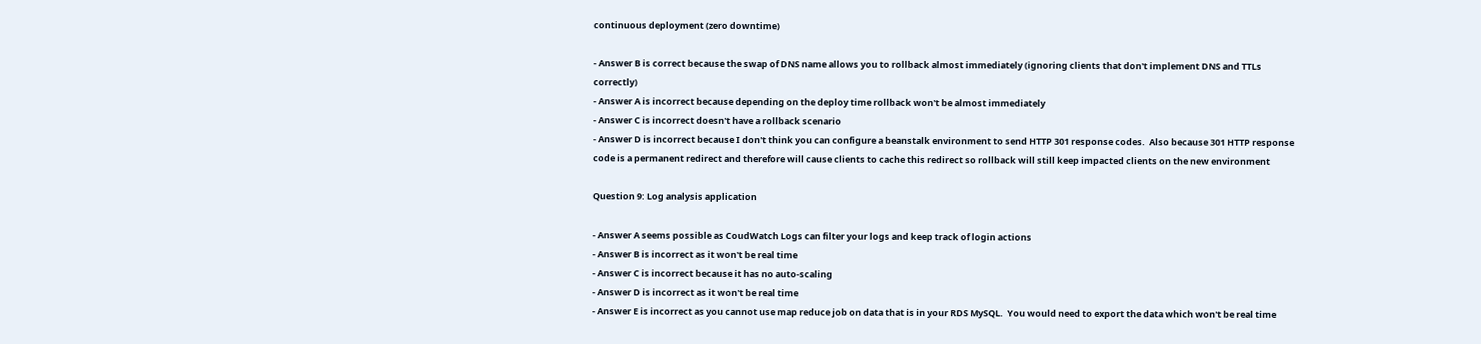continuous deployment (zero downtime)

- Answer B is correct because the swap of DNS name allows you to rollback almost immediately (ignoring clients that don't implement DNS and TTLs correctly)
- Answer A is incorrect because depending on the deploy time rollback won't be almost immediately
- Answer C is incorrect doesn't have a rollback scenario
- Answer D is incorrect because I don't think you can configure a beanstalk environment to send HTTP 301 response codes.  Also because 301 HTTP response code is a permanent redirect and therefore will cause clients to cache this redirect so rollback will still keep impacted clients on the new environment

Question 9: Log analysis application

- Answer A seems possible as CoudWatch Logs can filter your logs and keep track of login actions
- Answer B is incorrect as it won't be real time
- Answer C is incorrect because it has no auto-scaling
- Answer D is incorrect as it won't be real time
- Answer E is incorrect as you cannot use map reduce job on data that is in your RDS MySQL.  You would need to export the data which won't be real time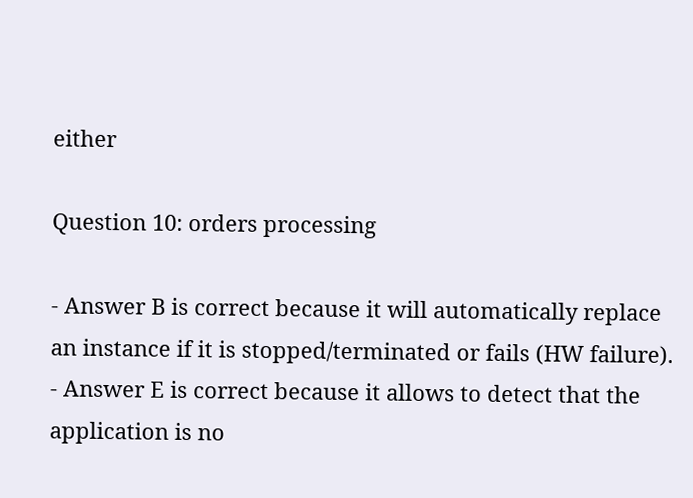either

Question 10: orders processing

- Answer B is correct because it will automatically replace an instance if it is stopped/terminated or fails (HW failure).
- Answer E is correct because it allows to detect that the application is no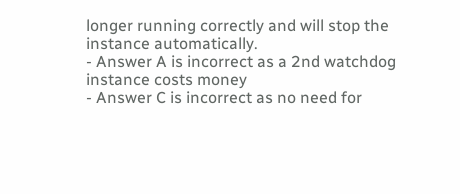longer running correctly and will stop the instance automatically.
- Answer A is incorrect as a 2nd watchdog instance costs money
- Answer C is incorrect as no need for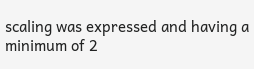scaling was expressed and having a minimum of 2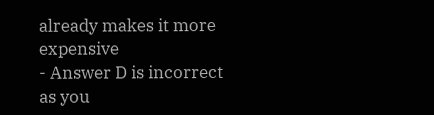already makes it more expensive
- Answer D is incorrect as you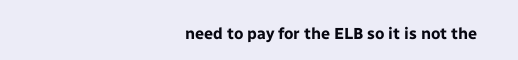need to pay for the ELB so it is not the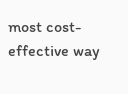most cost-effective way